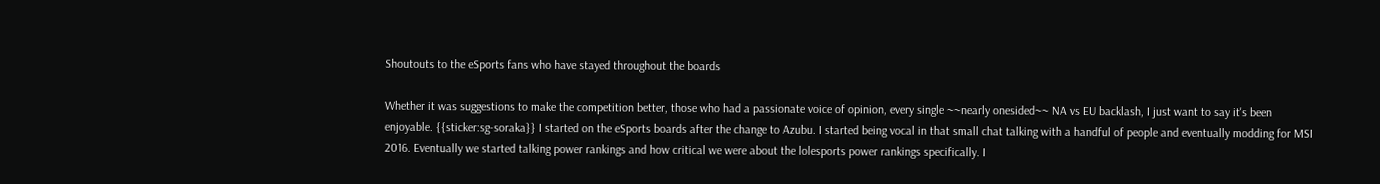Shoutouts to the eSports fans who have stayed throughout the boards

Whether it was suggestions to make the competition better, those who had a passionate voice of opinion, every single ~~nearly onesided~~ NA vs EU backlash, I just want to say it's been enjoyable. {{sticker:sg-soraka}} I started on the eSports boards after the change to Azubu. I started being vocal in that small chat talking with a handful of people and eventually modding for MSI 2016. Eventually we started talking power rankings and how critical we were about the lolesports power rankings specifically. I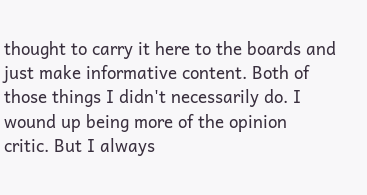thought to carry it here to the boards and just make informative content. Both of those things I didn't necessarily do. I wound up being more of the opinion critic. But I always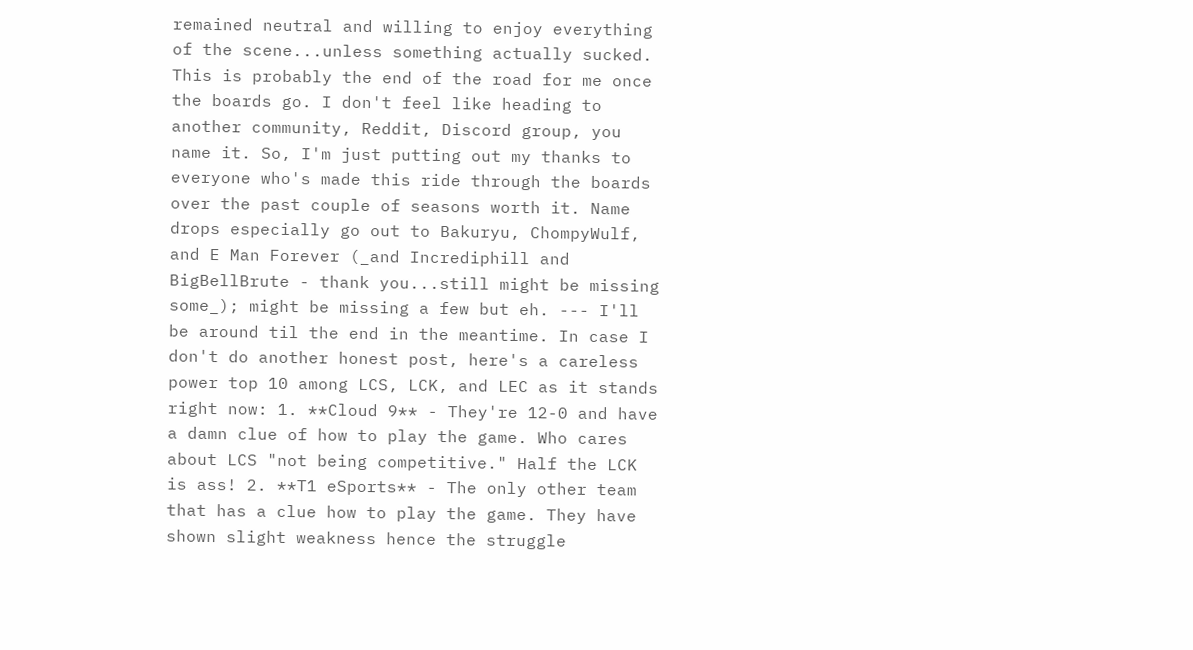remained neutral and willing to enjoy everything of the scene...unless something actually sucked. This is probably the end of the road for me once the boards go. I don't feel like heading to another community, Reddit, Discord group, you name it. So, I'm just putting out my thanks to everyone who's made this ride through the boards over the past couple of seasons worth it. Name drops especially go out to Bakuryu, ChompyWulf, and E Man Forever (_and Incrediphill and BigBellBrute - thank you...still might be missing some_); might be missing a few but eh. --- I'll be around til the end in the meantime. In case I don't do another honest post, here's a careless power top 10 among LCS, LCK, and LEC as it stands right now: 1. **Cloud 9** - They're 12-0 and have a damn clue of how to play the game. Who cares about LCS "not being competitive." Half the LCK is ass! 2. **T1 eSports** - The only other team that has a clue how to play the game. They have shown slight weakness hence the struggle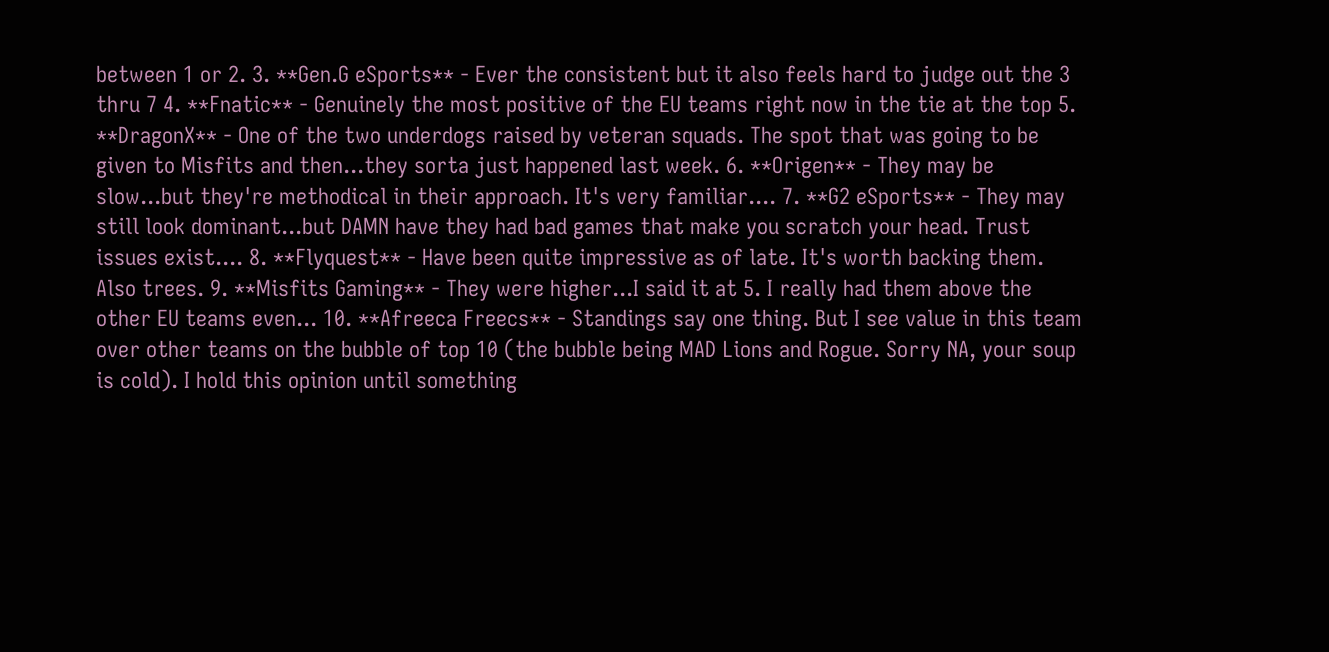between 1 or 2. 3. **Gen.G eSports** - Ever the consistent but it also feels hard to judge out the 3 thru 7 4. **Fnatic** - Genuinely the most positive of the EU teams right now in the tie at the top 5. **DragonX** - One of the two underdogs raised by veteran squads. The spot that was going to be given to Misfits and then...they sorta just happened last week. 6. **Origen** - They may be slow...but they're methodical in their approach. It's very familiar.... 7. **G2 eSports** - They may still look dominant...but DAMN have they had bad games that make you scratch your head. Trust issues exist.... 8. **Flyquest** - Have been quite impressive as of late. It's worth backing them. Also trees. 9. **Misfits Gaming** - They were higher...I said it at 5. I really had them above the other EU teams even... 10. **Afreeca Freecs** - Standings say one thing. But I see value in this team over other teams on the bubble of top 10 (the bubble being MAD Lions and Rogue. Sorry NA, your soup is cold). I hold this opinion until something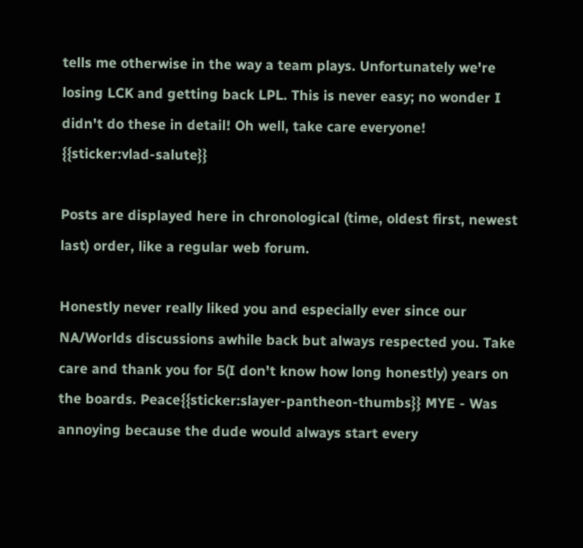tells me otherwise in the way a team plays. Unfortunately we're losing LCK and getting back LPL. This is never easy; no wonder I didn't do these in detail! Oh well, take care everyone! {{sticker:vlad-salute}}

Posts are displayed here in chronological (time, oldest first, newest last) order, like a regular web forum.

Honestly never really liked you and especially ever since our NA/Worlds discussions awhile back but always respected you. Take care and thank you for 5(I don't know how long honestly) years on the boards. Peace{{sticker:slayer-pantheon-thumbs}} MYE - Was annoying because the dude would always start every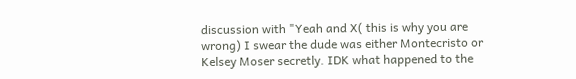discussion with "Yeah and X( this is why you are wrong) I swear the dude was either Montecristo or Kelsey Moser secretly. IDK what happened to the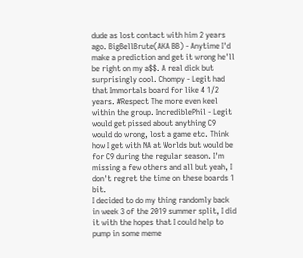dude as lost contact with him 2 years ago. BigBellBrute(AKA BB) - Anytime I'd make a prediction and get it wrong he'll be right on my a$$. A real dick but surprisingly cool. Chompy - Legit had that Immortals board for like 4 1/2 years. #Respect The more even keel within the group. IncrediblePhil - Legit would get pissed about anything C9 would do wrong, lost a game etc. Think how I get with NA at Worlds but would be for C9 during the regular season. I'm missing a few others and all but yeah, I don't regret the time on these boards 1 bit.
I decided to do my thing randomly back in week 3 of the 2019 summer split, I did it with the hopes that I could help to pump in some meme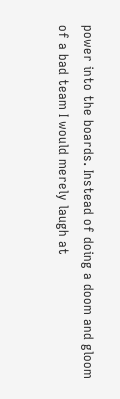power into the boards. Instead of doing a doom and gloom of a bad team I would merely laugh at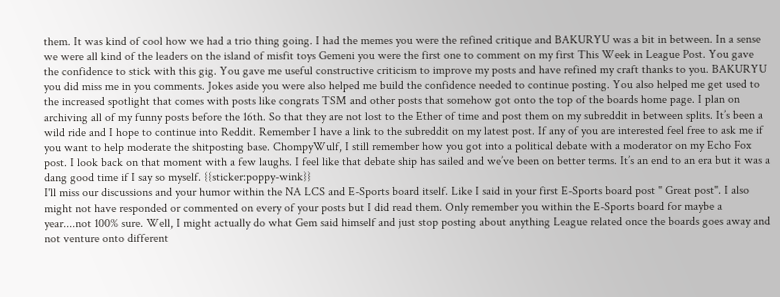them. It was kind of cool how we had a trio thing going. I had the memes you were the refined critique and BAKURYU was a bit in between. In a sense we were all kind of the leaders on the island of misfit toys Gemeni you were the first one to comment on my first This Week in League Post. You gave the confidence to stick with this gig. You gave me useful constructive criticism to improve my posts and have refined my craft thanks to you. BAKURYU you did miss me in you comments. Jokes aside you were also helped me build the confidence needed to continue posting. You also helped me get used to the increased spotlight that comes with posts like congrats TSM and other posts that somehow got onto the top of the boards home page. I plan on archiving all of my funny posts before the 16th. So that they are not lost to the Ether of time and post them on my subreddit in between splits. It’s been a wild ride and I hope to continue into Reddit. Remember I have a link to the subreddit on my latest post. If any of you are interested feel free to ask me if you want to help moderate the shitposting base. ChompyWulf, I still remember how you got into a political debate with a moderator on my Echo Fox post. I look back on that moment with a few laughs. I feel like that debate ship has sailed and we’ve been on better terms. It’s an end to an era but it was a dang good time if I say so myself. {{sticker:poppy-wink}}
I'll miss our discussions and your humor within the NA LCS and E-Sports board itself. Like I said in your first E-Sports board post " Great post". I also might not have responded or commented on every of your posts but I did read them. Only remember you within the E-Sports board for maybe a year....not 100% sure. Well, I might actually do what Gem said himself and just stop posting about anything League related once the boards goes away and not venture onto different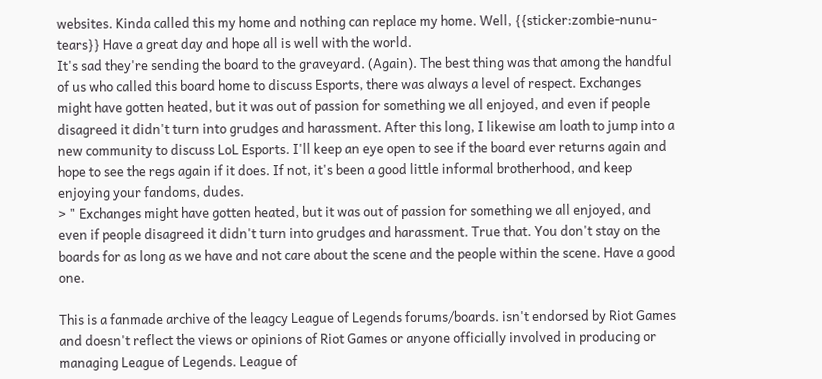websites. Kinda called this my home and nothing can replace my home. Well, {{sticker:zombie-nunu-tears}} Have a great day and hope all is well with the world.
It's sad they're sending the board to the graveyard. (Again). The best thing was that among the handful of us who called this board home to discuss Esports, there was always a level of respect. Exchanges might have gotten heated, but it was out of passion for something we all enjoyed, and even if people disagreed it didn't turn into grudges and harassment. After this long, I likewise am loath to jump into a new community to discuss LoL Esports. I'll keep an eye open to see if the board ever returns again and hope to see the regs again if it does. If not, it's been a good little informal brotherhood, and keep enjoying your fandoms, dudes.
> " Exchanges might have gotten heated, but it was out of passion for something we all enjoyed, and even if people disagreed it didn't turn into grudges and harassment. True that. You don't stay on the boards for as long as we have and not care about the scene and the people within the scene. Have a good one.

This is a fanmade archive of the leagcy League of Legends forums/boards. isn't endorsed by Riot Games and doesn't reflect the views or opinions of Riot Games or anyone officially involved in producing or managing League of Legends. League of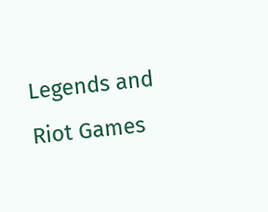Legends and Riot Games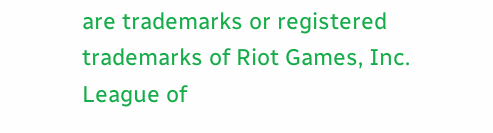are trademarks or registered trademarks of Riot Games, Inc. League of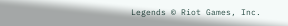Legends © Riot Games, Inc.